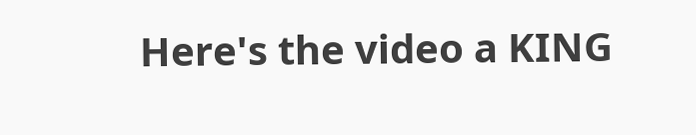Here's the video a KING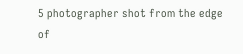5 photographer shot from the edge of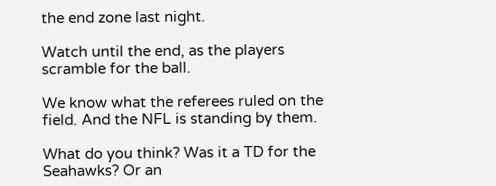the end zone last night.

Watch until the end, as the players scramble for the ball.

We know what the referees ruled on the field. And the NFL is standing by them.

What do you think? Was it a TD for the Seahawks? Or an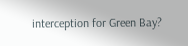interception for Green Bay?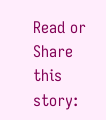Read or Share this story: